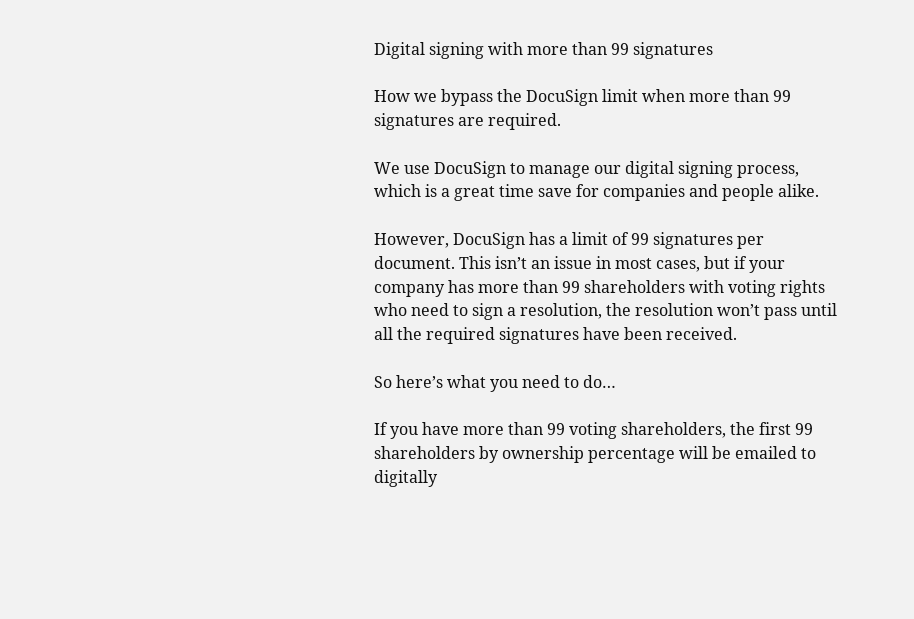Digital signing with more than 99 signatures

How we bypass the DocuSign limit when more than 99 signatures are required.

We use DocuSign to manage our digital signing process, which is a great time save for companies and people alike.

However, DocuSign has a limit of 99 signatures per document. This isn’t an issue in most cases, but if your company has more than 99 shareholders with voting rights who need to sign a resolution, the resolution won’t pass until all the required signatures have been received.

So here’s what you need to do…

If you have more than 99 voting shareholders, the first 99 shareholders by ownership percentage will be emailed to digitally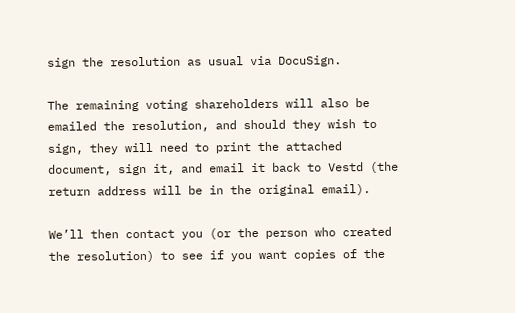sign the resolution as usual via DocuSign.

The remaining voting shareholders will also be emailed the resolution, and should they wish to sign, they will need to print the attached document, sign it, and email it back to Vestd (the return address will be in the original email).

We’ll then contact you (or the person who created the resolution) to see if you want copies of the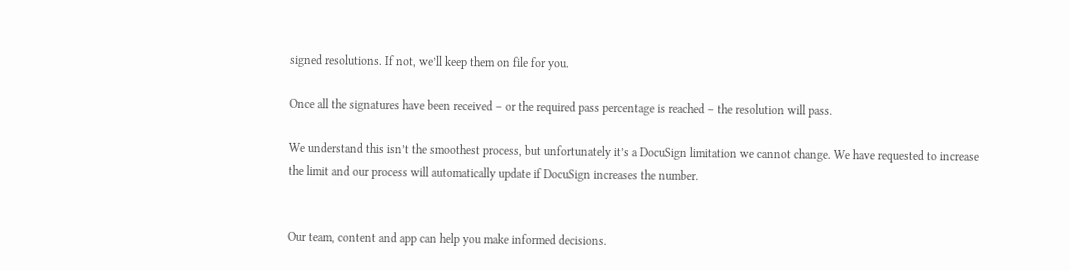signed resolutions. If not, we’ll keep them on file for you.

Once all the signatures have been received – or the required pass percentage is reached – the resolution will pass.

We understand this isn’t the smoothest process, but unfortunately it’s a DocuSign limitation we cannot change. We have requested to increase the limit and our process will automatically update if DocuSign increases the number.


Our team, content and app can help you make informed decisions.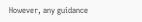However, any guidance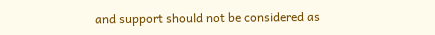and support should not be considered as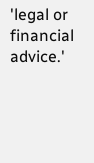'legal or financial advice.'